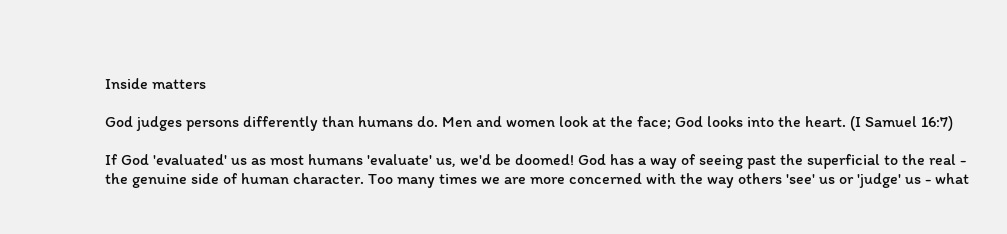Inside matters

God judges persons differently than humans do. Men and women look at the face; God looks into the heart. (I Samuel 16:7)

If God 'evaluated' us as most humans 'evaluate' us, we'd be doomed! God has a way of seeing past the superficial to the real - the genuine side of human character. Too many times we are more concerned with the way others 'see' us or 'judge' us - what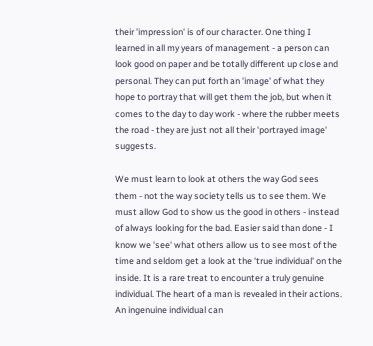their 'impression' is of our character. One thing I learned in all my years of management - a person can look good on paper and be totally different up close and personal. They can put forth an 'image' of what they hope to portray that will get them the job, but when it comes to the day to day work - where the rubber meets the road - they are just not all their 'portrayed image' suggests.

We must learn to look at others the way God sees them - not the way society tells us to see them. We must allow God to show us the good in others - instead of always looking for the bad. Easier said than done - I know we 'see' what others allow us to see most of the time and seldom get a look at the 'true individual' on the inside. It is a rare treat to encounter a truly genuine individual. The heart of a man is revealed in their actions. An ingenuine individual can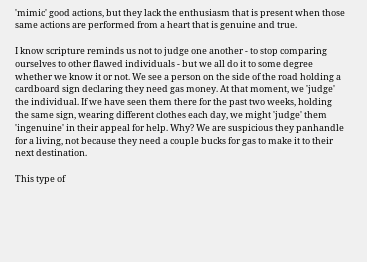'mimic' good actions, but they lack the enthusiasm that is present when those same actions are performed from a heart that is genuine and true.

I know scripture reminds us not to judge one another - to stop comparing ourselves to other flawed individuals - but we all do it to some degree whether we know it or not. We see a person on the side of the road holding a cardboard sign declaring they need gas money. At that moment, we 'judge' the individual. If we have seen them there for the past two weeks, holding the same sign, wearing different clothes each day, we might 'judge' them 'ingenuine' in their appeal for help. Why? We are suspicious they panhandle for a living, not because they need a couple bucks for gas to make it to their next destination.

This type of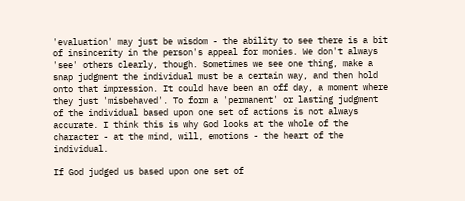'evaluation' may just be wisdom - the ability to see there is a bit of insincerity in the person's appeal for monies. We don't always 'see' others clearly, though. Sometimes we see one thing, make a snap judgment the individual must be a certain way, and then hold onto that impression. It could have been an off day, a moment where they just 'misbehaved'. To form a 'permanent' or lasting judgment of the individual based upon one set of actions is not always accurate. I think this is why God looks at the whole of the character - at the mind, will, emotions - the heart of the individual.

If God judged us based upon one set of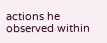actions he observed within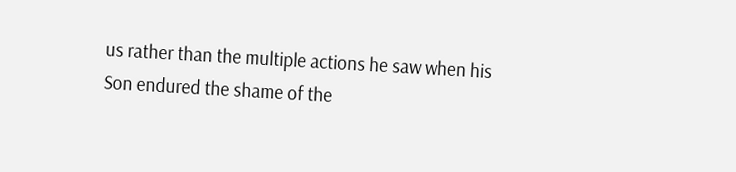us rather than the multiple actions he saw when his Son endured the shame of the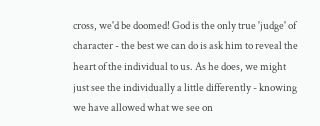cross, we'd be doomed! God is the only true 'judge' of character - the best we can do is ask him to reveal the heart of the individual to us. As he does, we might just see the individually a little differently - knowing we have allowed what we see on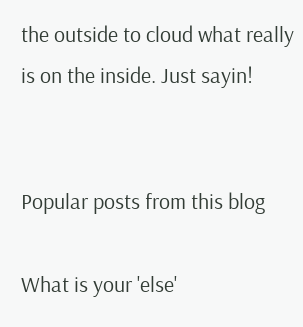the outside to cloud what really is on the inside. Just sayin!


Popular posts from this blog

What is your 'else'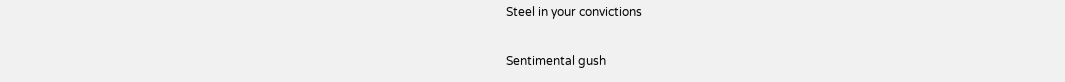Steel in your convictions

Sentimental gush